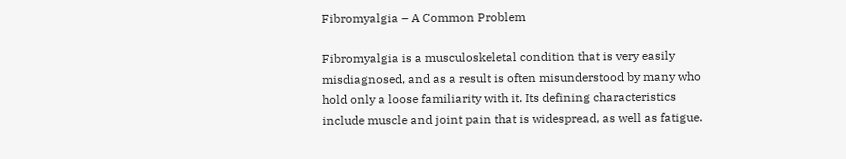Fibromyalgia – A Common Problem

Fibromyalgia is a musculoskeletal condition that is very easily misdiagnosed, and as a result is often misunderstood by many who hold only a loose familiarity with it. Its defining characteristics include muscle and joint pain that is widespread, as well as fatigue.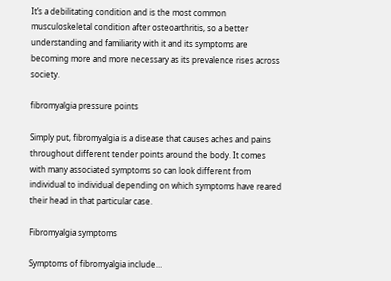It’s a debilitating condition and is the most common musculoskeletal condition after osteoarthritis, so a better understanding and familiarity with it and its symptoms are becoming more and more necessary as its prevalence rises across society.

fibromyalgia pressure points

Simply put, fibromyalgia is a disease that causes aches and pains throughout different tender points around the body. It comes with many associated symptoms so can look different from individual to individual depending on which symptoms have reared their head in that particular case.

Fibromyalgia symptoms

Symptoms of fibromyalgia include…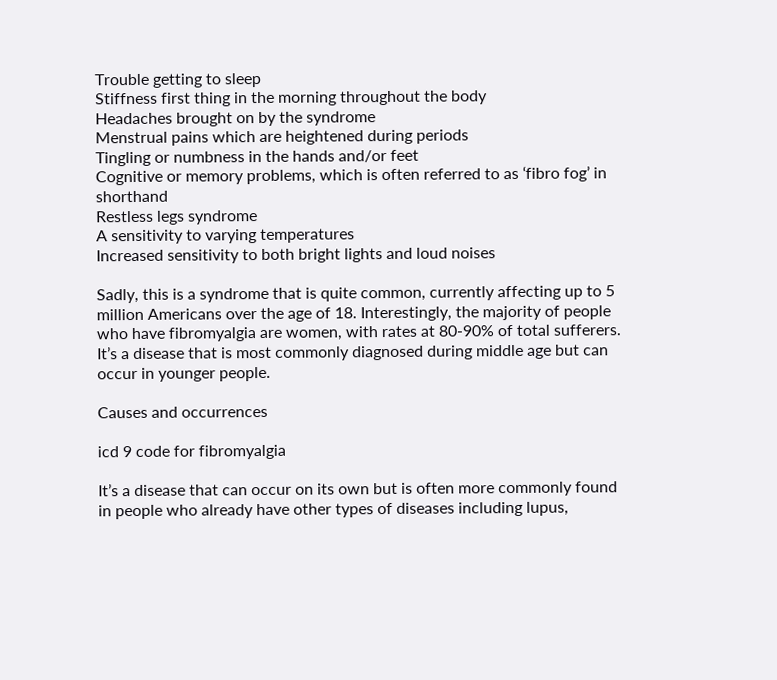Trouble getting to sleep
Stiffness first thing in the morning throughout the body
Headaches brought on by the syndrome
Menstrual pains which are heightened during periods
Tingling or numbness in the hands and/or feet
Cognitive or memory problems, which is often referred to as ‘fibro fog’ in shorthand
Restless legs syndrome
A sensitivity to varying temperatures
Increased sensitivity to both bright lights and loud noises

Sadly, this is a syndrome that is quite common, currently affecting up to 5 million Americans over the age of 18. Interestingly, the majority of people who have fibromyalgia are women, with rates at 80-90% of total sufferers. It’s a disease that is most commonly diagnosed during middle age but can occur in younger people.

Causes and occurrences

icd 9 code for fibromyalgia

It’s a disease that can occur on its own but is often more commonly found in people who already have other types of diseases including lupus,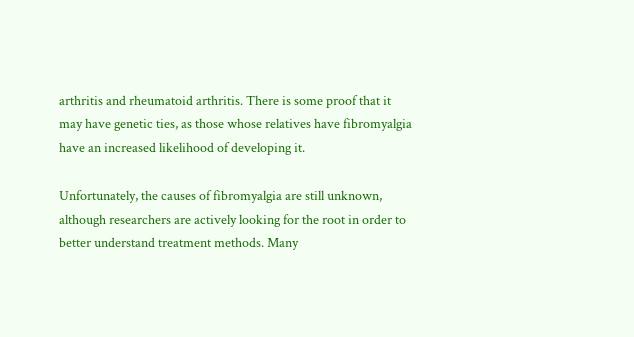arthritis and rheumatoid arthritis. There is some proof that it may have genetic ties, as those whose relatives have fibromyalgia have an increased likelihood of developing it.

Unfortunately, the causes of fibromyalgia are still unknown, although researchers are actively looking for the root in order to better understand treatment methods. Many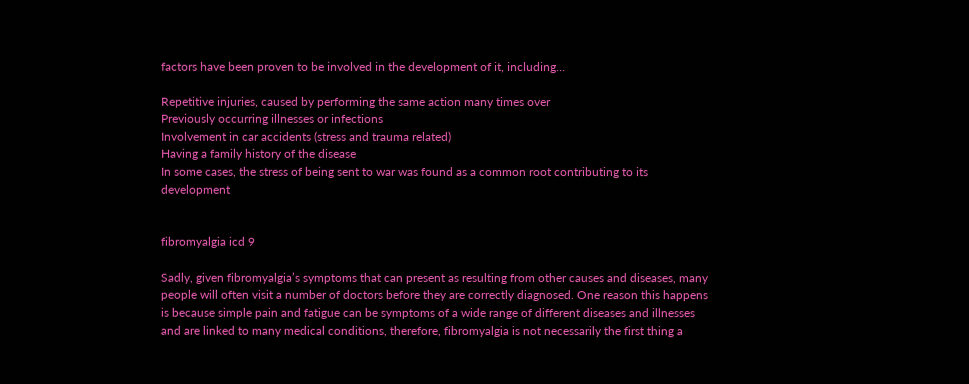factors have been proven to be involved in the development of it, including…

Repetitive injuries, caused by performing the same action many times over
Previously occurring illnesses or infections
Involvement in car accidents (stress and trauma related)
Having a family history of the disease
In some cases, the stress of being sent to war was found as a common root contributing to its development


fibromyalgia icd 9

Sadly, given fibromyalgia’s symptoms that can present as resulting from other causes and diseases, many people will often visit a number of doctors before they are correctly diagnosed. One reason this happens is because simple pain and fatigue can be symptoms of a wide range of different diseases and illnesses and are linked to many medical conditions, therefore, fibromyalgia is not necessarily the first thing a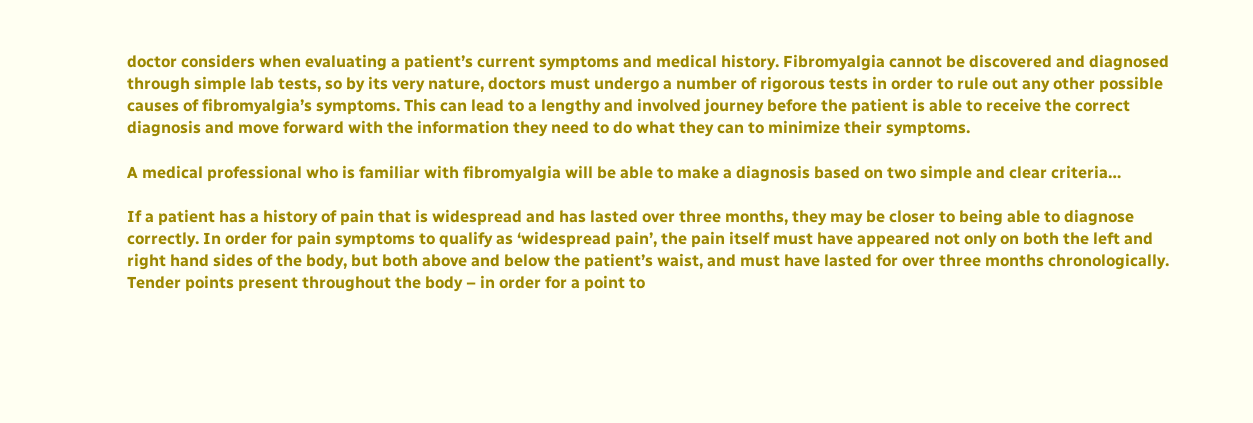doctor considers when evaluating a patient’s current symptoms and medical history. Fibromyalgia cannot be discovered and diagnosed through simple lab tests, so by its very nature, doctors must undergo a number of rigorous tests in order to rule out any other possible causes of fibromyalgia’s symptoms. This can lead to a lengthy and involved journey before the patient is able to receive the correct diagnosis and move forward with the information they need to do what they can to minimize their symptoms.

A medical professional who is familiar with fibromyalgia will be able to make a diagnosis based on two simple and clear criteria…

If a patient has a history of pain that is widespread and has lasted over three months, they may be closer to being able to diagnose correctly. In order for pain symptoms to qualify as ‘widespread pain’, the pain itself must have appeared not only on both the left and right hand sides of the body, but both above and below the patient’s waist, and must have lasted for over three months chronologically.
Tender points present throughout the body – in order for a point to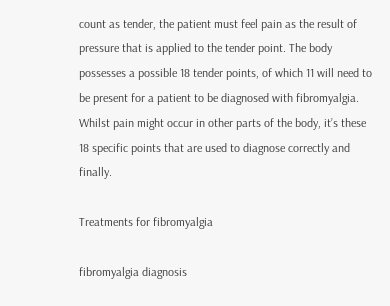count as tender, the patient must feel pain as the result of pressure that is applied to the tender point. The body possesses a possible 18 tender points, of which 11 will need to be present for a patient to be diagnosed with fibromyalgia. Whilst pain might occur in other parts of the body, it’s these 18 specific points that are used to diagnose correctly and finally.

Treatments for fibromyalgia

fibromyalgia diagnosis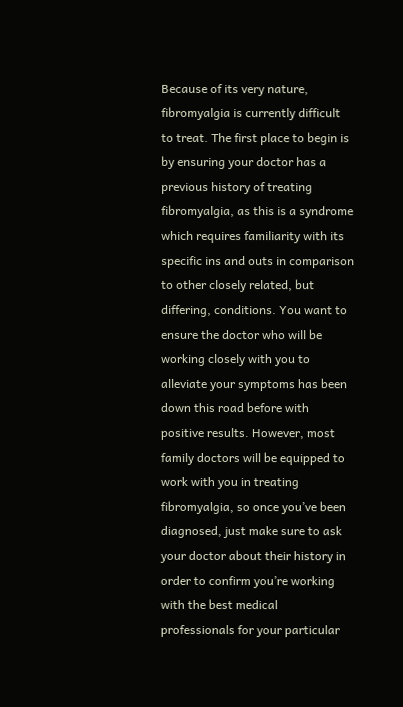Because of its very nature, fibromyalgia is currently difficult to treat. The first place to begin is by ensuring your doctor has a previous history of treating fibromyalgia, as this is a syndrome which requires familiarity with its specific ins and outs in comparison to other closely related, but differing, conditions. You want to ensure the doctor who will be working closely with you to alleviate your symptoms has been down this road before with positive results. However, most family doctors will be equipped to work with you in treating fibromyalgia, so once you’ve been diagnosed, just make sure to ask your doctor about their history in order to confirm you’re working with the best medical professionals for your particular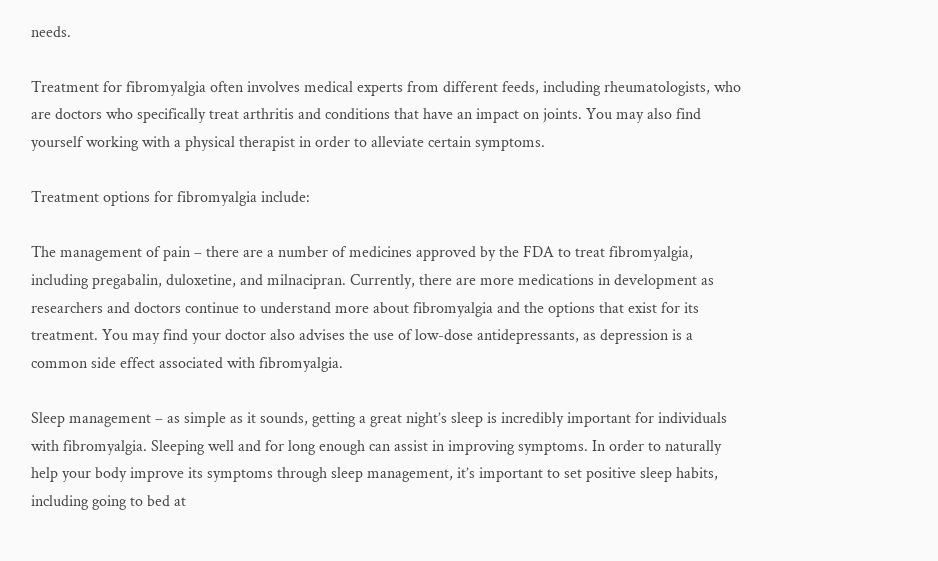needs.

Treatment for fibromyalgia often involves medical experts from different feeds, including rheumatologists, who are doctors who specifically treat arthritis and conditions that have an impact on joints. You may also find yourself working with a physical therapist in order to alleviate certain symptoms.

Treatment options for fibromyalgia include:

The management of pain – there are a number of medicines approved by the FDA to treat fibromyalgia, including pregabalin, duloxetine, and milnacipran. Currently, there are more medications in development as researchers and doctors continue to understand more about fibromyalgia and the options that exist for its treatment. You may find your doctor also advises the use of low-dose antidepressants, as depression is a common side effect associated with fibromyalgia.

Sleep management – as simple as it sounds, getting a great night’s sleep is incredibly important for individuals with fibromyalgia. Sleeping well and for long enough can assist in improving symptoms. In order to naturally help your body improve its symptoms through sleep management, it’s important to set positive sleep habits, including going to bed at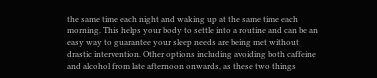the same time each night and waking up at the same time each morning. This helps your body to settle into a routine and can be an easy way to guarantee your sleep needs are being met without drastic intervention. Other options including avoiding both caffeine and alcohol from late afternoon onwards, as these two things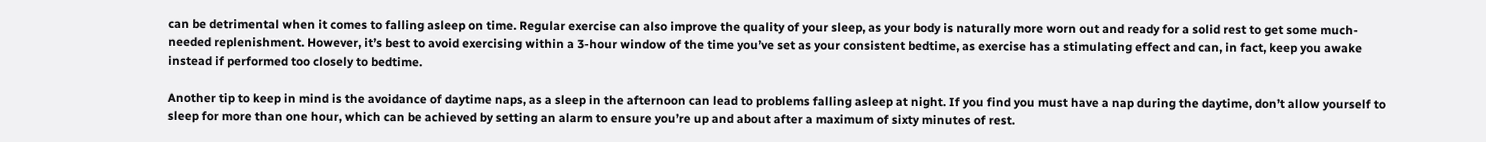can be detrimental when it comes to falling asleep on time. Regular exercise can also improve the quality of your sleep, as your body is naturally more worn out and ready for a solid rest to get some much-needed replenishment. However, it’s best to avoid exercising within a 3-hour window of the time you’ve set as your consistent bedtime, as exercise has a stimulating effect and can, in fact, keep you awake instead if performed too closely to bedtime.

Another tip to keep in mind is the avoidance of daytime naps, as a sleep in the afternoon can lead to problems falling asleep at night. If you find you must have a nap during the daytime, don’t allow yourself to sleep for more than one hour, which can be achieved by setting an alarm to ensure you’re up and about after a maximum of sixty minutes of rest.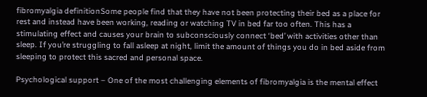fibromyalgia definitionSome people find that they have not been protecting their bed as a place for rest and instead have been working, reading or watching TV in bed far too often. This has a stimulating effect and causes your brain to subconsciously connect ‘bed’ with activities other than sleep. If you’re struggling to fall asleep at night, limit the amount of things you do in bed aside from sleeping to protect this sacred and personal space.

Psychological support – One of the most challenging elements of fibromyalgia is the mental effect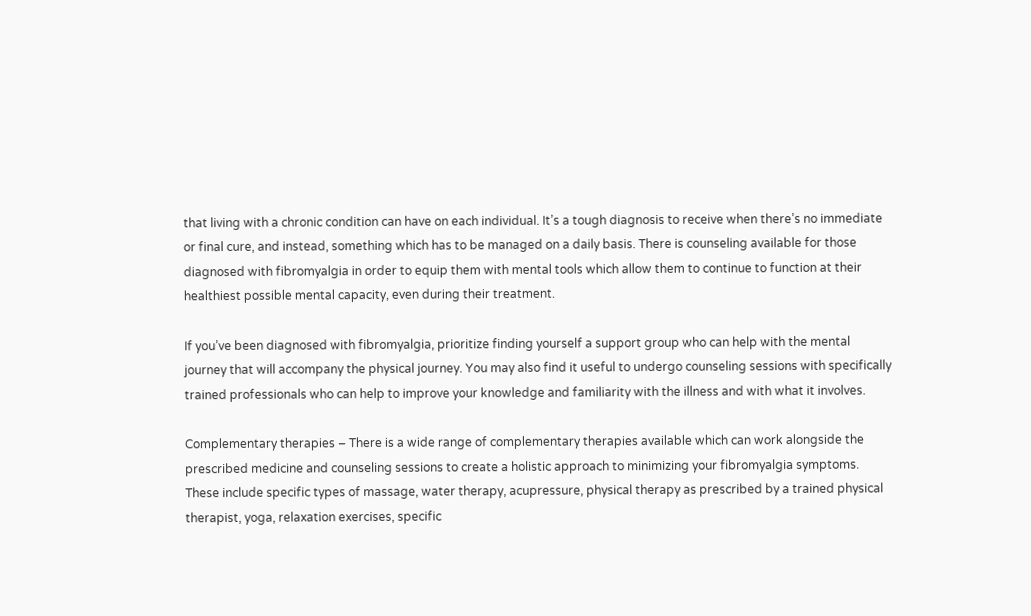that living with a chronic condition can have on each individual. It’s a tough diagnosis to receive when there’s no immediate or final cure, and instead, something which has to be managed on a daily basis. There is counseling available for those diagnosed with fibromyalgia in order to equip them with mental tools which allow them to continue to function at their healthiest possible mental capacity, even during their treatment.

If you’ve been diagnosed with fibromyalgia, prioritize finding yourself a support group who can help with the mental journey that will accompany the physical journey. You may also find it useful to undergo counseling sessions with specifically trained professionals who can help to improve your knowledge and familiarity with the illness and with what it involves.

Complementary therapies – There is a wide range of complementary therapies available which can work alongside the prescribed medicine and counseling sessions to create a holistic approach to minimizing your fibromyalgia symptoms. These include specific types of massage, water therapy, acupressure, physical therapy as prescribed by a trained physical therapist, yoga, relaxation exercises, specific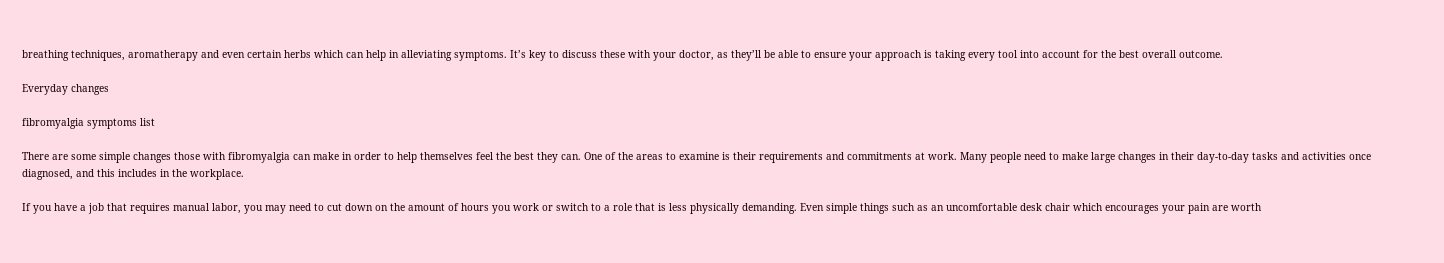breathing techniques, aromatherapy and even certain herbs which can help in alleviating symptoms. It’s key to discuss these with your doctor, as they’ll be able to ensure your approach is taking every tool into account for the best overall outcome.

Everyday changes

fibromyalgia symptoms list

There are some simple changes those with fibromyalgia can make in order to help themselves feel the best they can. One of the areas to examine is their requirements and commitments at work. Many people need to make large changes in their day-to-day tasks and activities once diagnosed, and this includes in the workplace.

If you have a job that requires manual labor, you may need to cut down on the amount of hours you work or switch to a role that is less physically demanding. Even simple things such as an uncomfortable desk chair which encourages your pain are worth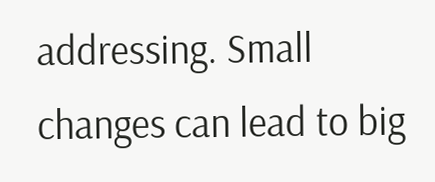addressing. Small changes can lead to big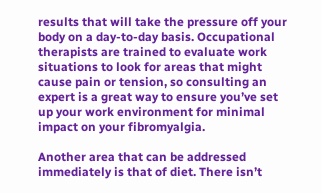results that will take the pressure off your body on a day-to-day basis. Occupational therapists are trained to evaluate work situations to look for areas that might cause pain or tension, so consulting an expert is a great way to ensure you’ve set up your work environment for minimal impact on your fibromyalgia.

Another area that can be addressed immediately is that of diet. There isn’t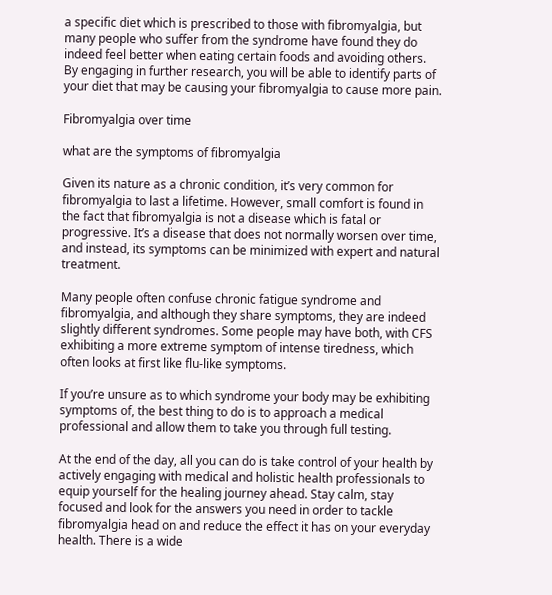a specific diet which is prescribed to those with fibromyalgia, but many people who suffer from the syndrome have found they do indeed feel better when eating certain foods and avoiding others. By engaging in further research, you will be able to identify parts of your diet that may be causing your fibromyalgia to cause more pain.

Fibromyalgia over time

what are the symptoms of fibromyalgia

Given its nature as a chronic condition, it’s very common for fibromyalgia to last a lifetime. However, small comfort is found in the fact that fibromyalgia is not a disease which is fatal or progressive. It’s a disease that does not normally worsen over time, and instead, its symptoms can be minimized with expert and natural treatment.

Many people often confuse chronic fatigue syndrome and fibromyalgia, and although they share symptoms, they are indeed slightly different syndromes. Some people may have both, with CFS exhibiting a more extreme symptom of intense tiredness, which often looks at first like flu-like symptoms.

If you’re unsure as to which syndrome your body may be exhibiting symptoms of, the best thing to do is to approach a medical professional and allow them to take you through full testing.

At the end of the day, all you can do is take control of your health by actively engaging with medical and holistic health professionals to equip yourself for the healing journey ahead. Stay calm, stay focused and look for the answers you need in order to tackle fibromyalgia head on and reduce the effect it has on your everyday health. There is a wide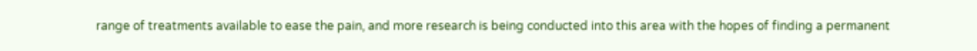range of treatments available to ease the pain, and more research is being conducted into this area with the hopes of finding a permanent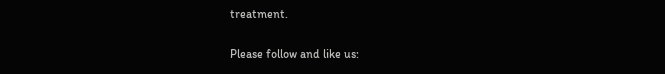treatment.

Please follow and like us: